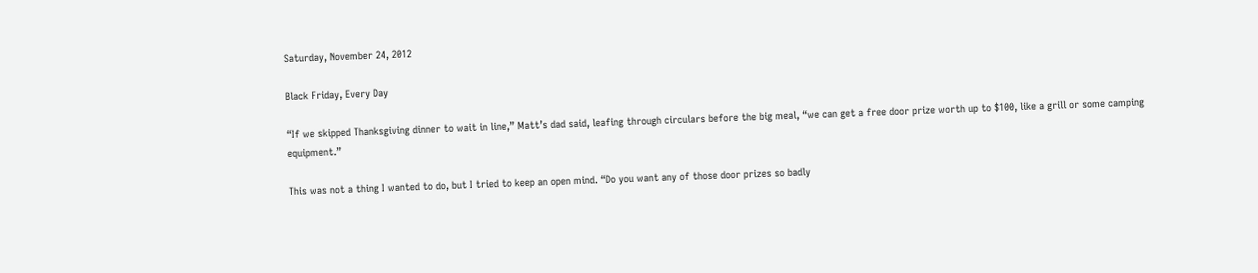Saturday, November 24, 2012

Black Friday, Every Day

“If we skipped Thanksgiving dinner to wait in line,” Matt’s dad said, leafing through circulars before the big meal, “we can get a free door prize worth up to $100, like a grill or some camping equipment.”

This was not a thing I wanted to do, but I tried to keep an open mind. “Do you want any of those door prizes so badly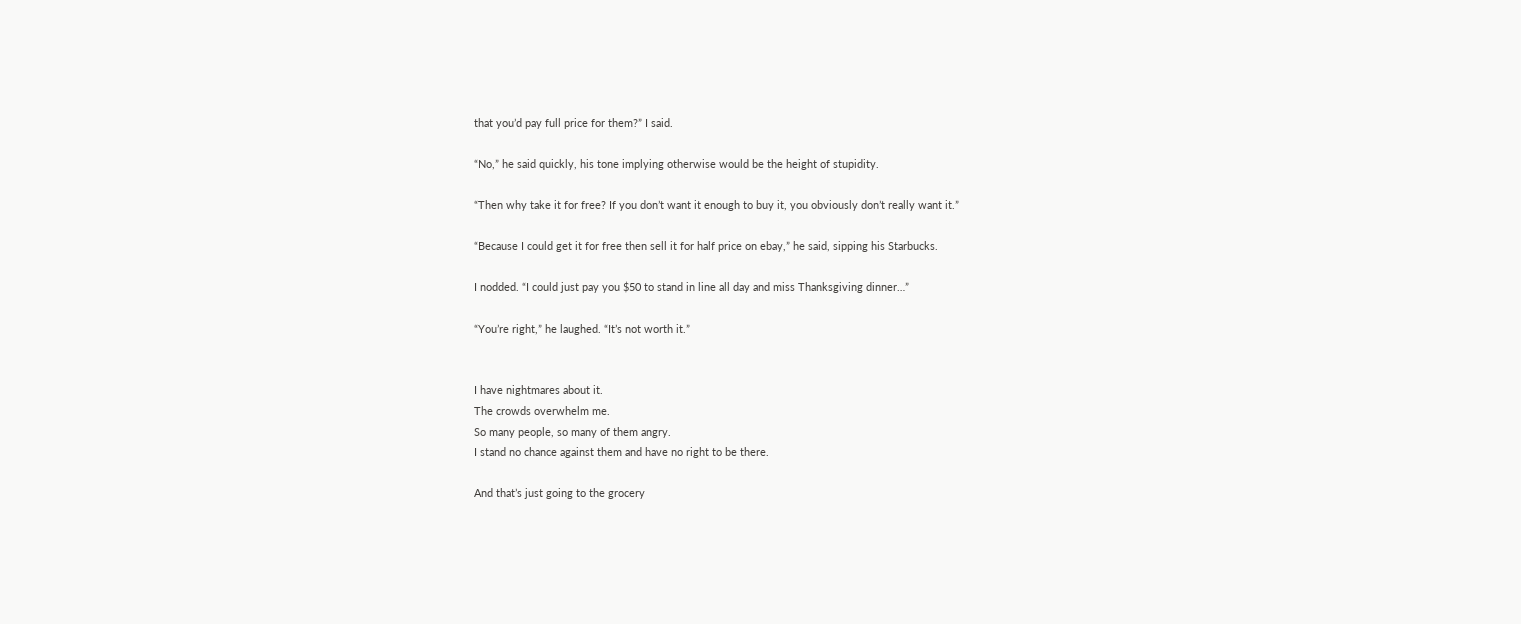that you’d pay full price for them?” I said.

“No,” he said quickly, his tone implying otherwise would be the height of stupidity.

“Then why take it for free? If you don’t want it enough to buy it, you obviously don’t really want it.”

“Because I could get it for free then sell it for half price on ebay,” he said, sipping his Starbucks.

I nodded. “I could just pay you $50 to stand in line all day and miss Thanksgiving dinner…”

“You’re right,” he laughed. “It’s not worth it.”


I have nightmares about it.
The crowds overwhelm me.
So many people, so many of them angry.
I stand no chance against them and have no right to be there.

And that’s just going to the grocery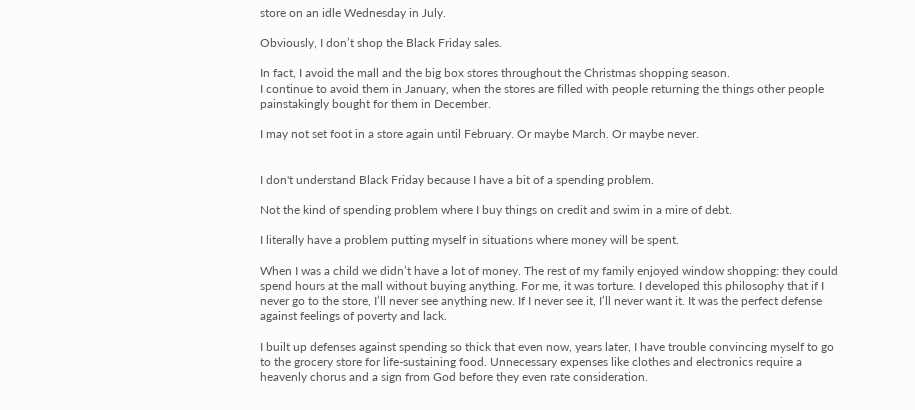store on an idle Wednesday in July.

Obviously, I don’t shop the Black Friday sales.

In fact, I avoid the mall and the big box stores throughout the Christmas shopping season.
I continue to avoid them in January, when the stores are filled with people returning the things other people painstakingly bought for them in December.

I may not set foot in a store again until February. Or maybe March. Or maybe never.


I don't understand Black Friday because I have a bit of a spending problem.

Not the kind of spending problem where I buy things on credit and swim in a mire of debt.

I literally have a problem putting myself in situations where money will be spent.

When I was a child we didn’t have a lot of money. The rest of my family enjoyed window shopping: they could spend hours at the mall without buying anything. For me, it was torture. I developed this philosophy that if I never go to the store, I’ll never see anything new. If I never see it, I’ll never want it. It was the perfect defense against feelings of poverty and lack.

I built up defenses against spending so thick that even now, years later, I have trouble convincing myself to go to the grocery store for life-sustaining food. Unnecessary expenses like clothes and electronics require a heavenly chorus and a sign from God before they even rate consideration.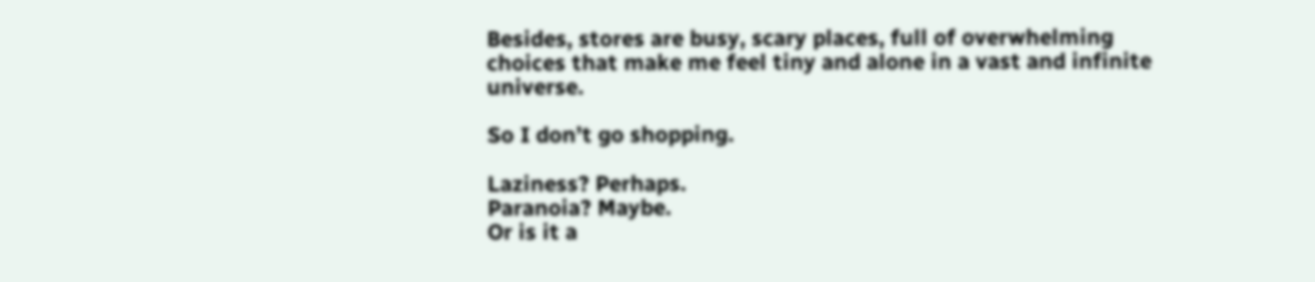Besides, stores are busy, scary places, full of overwhelming choices that make me feel tiny and alone in a vast and infinite universe.

So I don’t go shopping.

Laziness? Perhaps.
Paranoia? Maybe.
Or is it a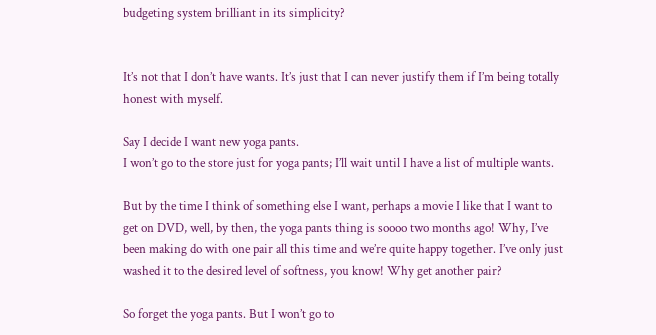budgeting system brilliant in its simplicity?


It’s not that I don’t have wants. It’s just that I can never justify them if I’m being totally honest with myself.

Say I decide I want new yoga pants.
I won’t go to the store just for yoga pants; I’ll wait until I have a list of multiple wants.

But by the time I think of something else I want, perhaps a movie I like that I want to get on DVD, well, by then, the yoga pants thing is soooo two months ago! Why, I’ve been making do with one pair all this time and we’re quite happy together. I’ve only just washed it to the desired level of softness, you know! Why get another pair?

So forget the yoga pants. But I won’t go to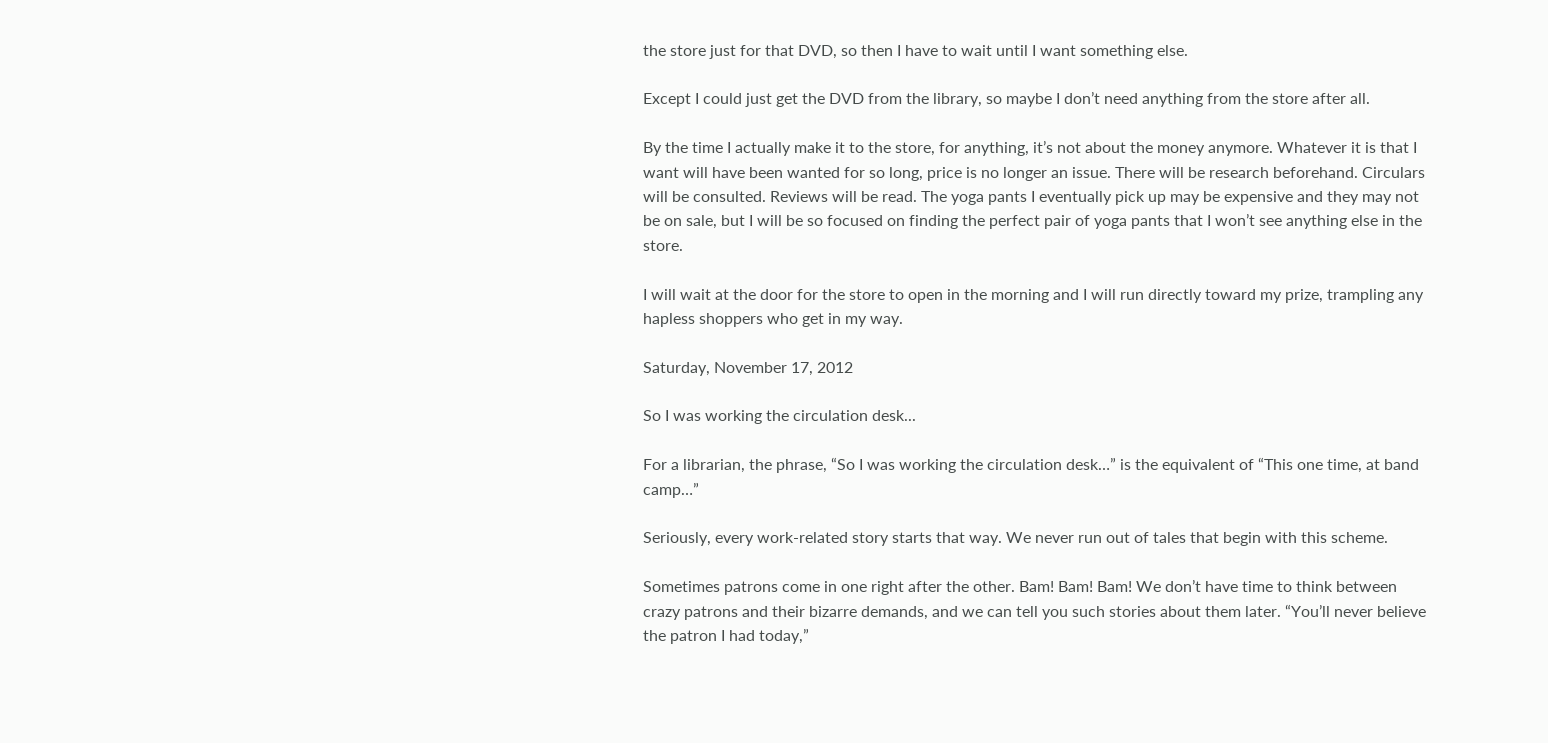the store just for that DVD, so then I have to wait until I want something else.

Except I could just get the DVD from the library, so maybe I don’t need anything from the store after all.

By the time I actually make it to the store, for anything, it’s not about the money anymore. Whatever it is that I want will have been wanted for so long, price is no longer an issue. There will be research beforehand. Circulars will be consulted. Reviews will be read. The yoga pants I eventually pick up may be expensive and they may not be on sale, but I will be so focused on finding the perfect pair of yoga pants that I won’t see anything else in the store.

I will wait at the door for the store to open in the morning and I will run directly toward my prize, trampling any hapless shoppers who get in my way.

Saturday, November 17, 2012

So I was working the circulation desk...

For a librarian, the phrase, “So I was working the circulation desk…” is the equivalent of “This one time, at band camp…”

Seriously, every work-related story starts that way. We never run out of tales that begin with this scheme.

Sometimes patrons come in one right after the other. Bam! Bam! Bam! We don’t have time to think between crazy patrons and their bizarre demands, and we can tell you such stories about them later. “You’ll never believe the patron I had today,”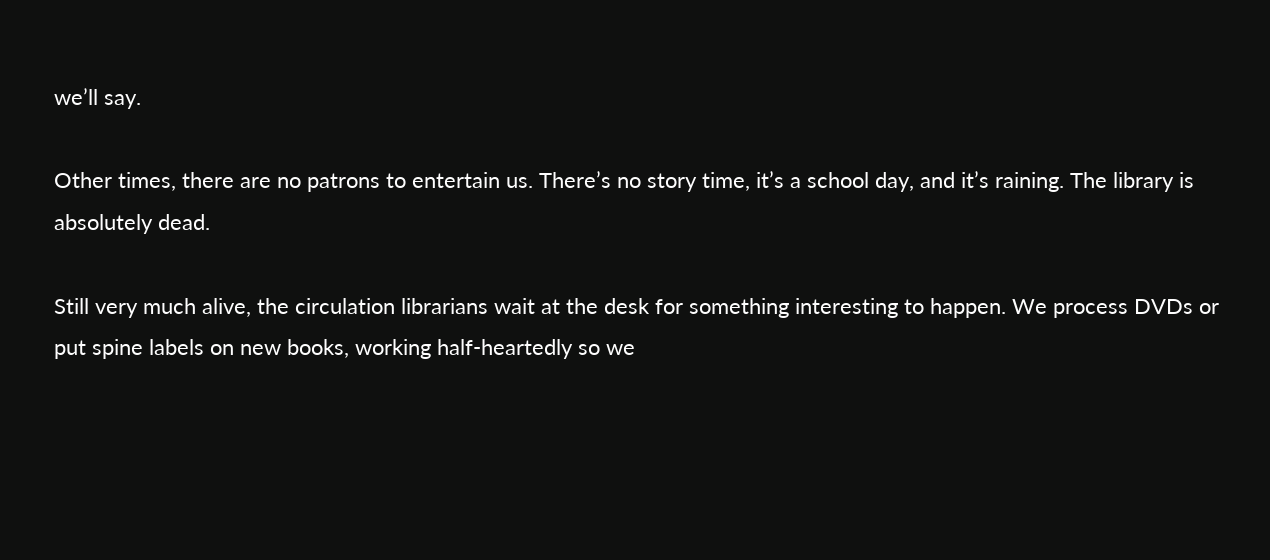we’ll say.

Other times, there are no patrons to entertain us. There’s no story time, it’s a school day, and it’s raining. The library is absolutely dead.

Still very much alive, the circulation librarians wait at the desk for something interesting to happen. We process DVDs or put spine labels on new books, working half-heartedly so we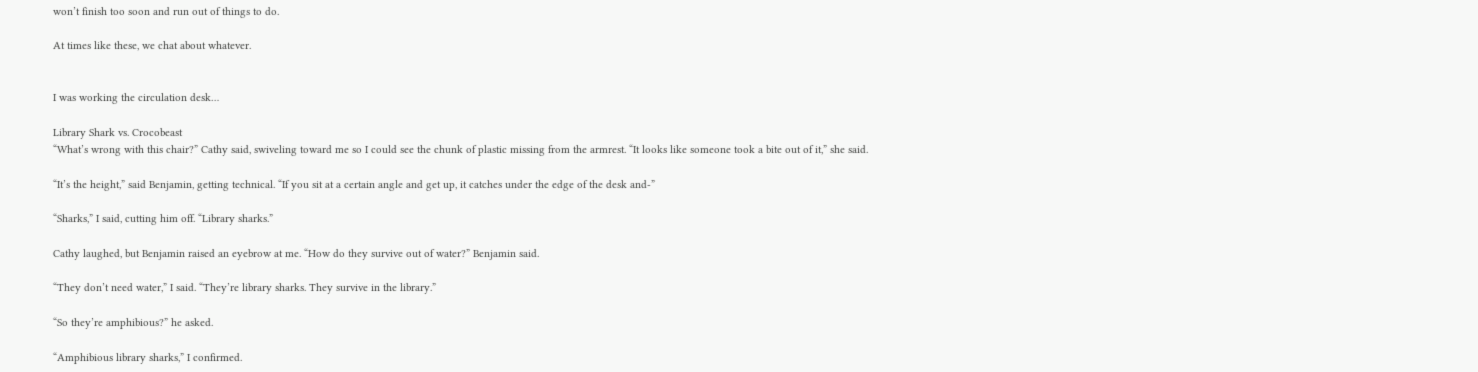won’t finish too soon and run out of things to do.

At times like these, we chat about whatever.


I was working the circulation desk…

Library Shark vs. Crocobeast
“What’s wrong with this chair?” Cathy said, swiveling toward me so I could see the chunk of plastic missing from the armrest. “It looks like someone took a bite out of it,” she said.

“It’s the height,” said Benjamin, getting technical. “If you sit at a certain angle and get up, it catches under the edge of the desk and-”

“Sharks,” I said, cutting him off. “Library sharks.”

Cathy laughed, but Benjamin raised an eyebrow at me. “How do they survive out of water?” Benjamin said.

“They don’t need water,” I said. “They’re library sharks. They survive in the library.”

“So they’re amphibious?” he asked.

“Amphibious library sharks,” I confirmed.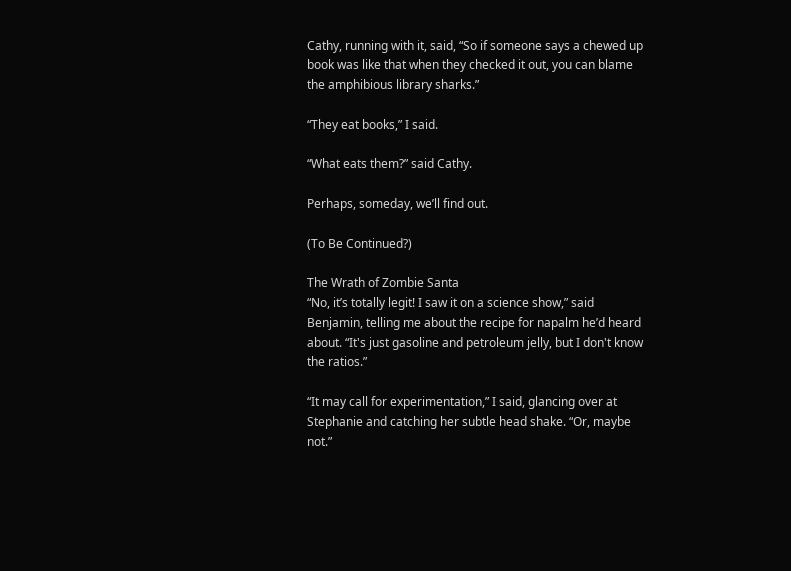Cathy, running with it, said, “So if someone says a chewed up book was like that when they checked it out, you can blame the amphibious library sharks.”

“They eat books,” I said.

“What eats them?” said Cathy.

Perhaps, someday, we’ll find out.

(To Be Continued?)

The Wrath of Zombie Santa
“No, it’s totally legit! I saw it on a science show,” said Benjamin, telling me about the recipe for napalm he’d heard about. “It's just gasoline and petroleum jelly, but I don't know the ratios.”

“It may call for experimentation,” I said, glancing over at Stephanie and catching her subtle head shake. “Or, maybe not.”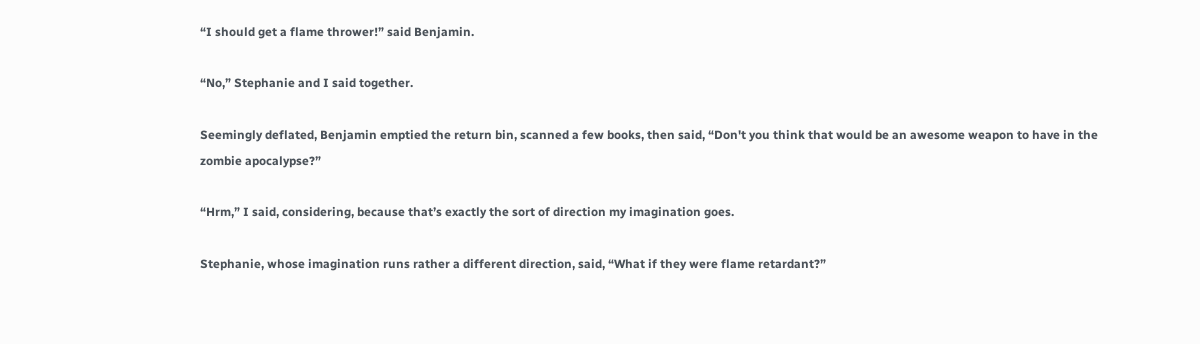“I should get a flame thrower!” said Benjamin.

“No,” Stephanie and I said together.

Seemingly deflated, Benjamin emptied the return bin, scanned a few books, then said, “Don't you think that would be an awesome weapon to have in the zombie apocalypse?”

“Hrm,” I said, considering, because that’s exactly the sort of direction my imagination goes.

Stephanie, whose imagination runs rather a different direction, said, “What if they were flame retardant?”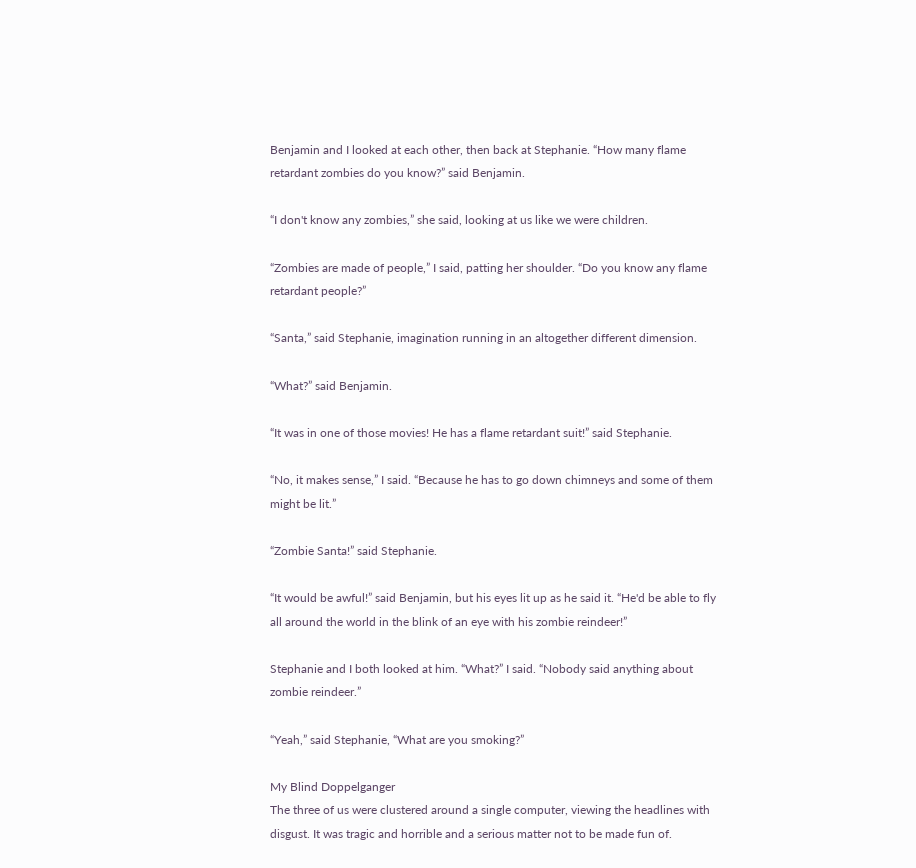Benjamin and I looked at each other, then back at Stephanie. “How many flame retardant zombies do you know?” said Benjamin.

“I don't know any zombies,” she said, looking at us like we were children.

“Zombies are made of people,” I said, patting her shoulder. “Do you know any flame retardant people?”

“Santa,” said Stephanie, imagination running in an altogether different dimension.

“What?” said Benjamin.

“It was in one of those movies! He has a flame retardant suit!” said Stephanie.

“No, it makes sense,” I said. “Because he has to go down chimneys and some of them might be lit.”

“Zombie Santa!” said Stephanie.

“It would be awful!” said Benjamin, but his eyes lit up as he said it. “He'd be able to fly all around the world in the blink of an eye with his zombie reindeer!”

Stephanie and I both looked at him. “What?” I said. “Nobody said anything about zombie reindeer.”

“Yeah,” said Stephanie, “What are you smoking?”

My Blind Doppelganger
The three of us were clustered around a single computer, viewing the headlines with disgust. It was tragic and horrible and a serious matter not to be made fun of.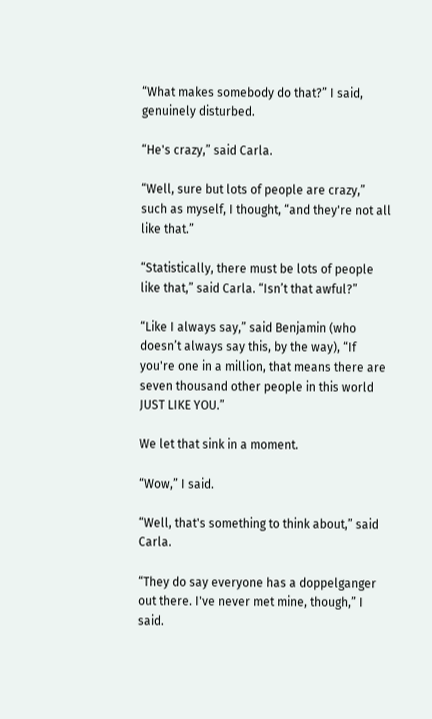“What makes somebody do that?” I said, genuinely disturbed.

“He's crazy,” said Carla.

“Well, sure but lots of people are crazy,” such as myself, I thought, “and they're not all like that.”

“Statistically, there must be lots of people like that,” said Carla. “Isn’t that awful?”

“Like I always say,” said Benjamin (who doesn’t always say this, by the way), “If you're one in a million, that means there are seven thousand other people in this world JUST LIKE YOU.”

We let that sink in a moment.

“Wow,” I said.

“Well, that's something to think about,” said Carla.

“They do say everyone has a doppelganger out there. I've never met mine, though,” I said.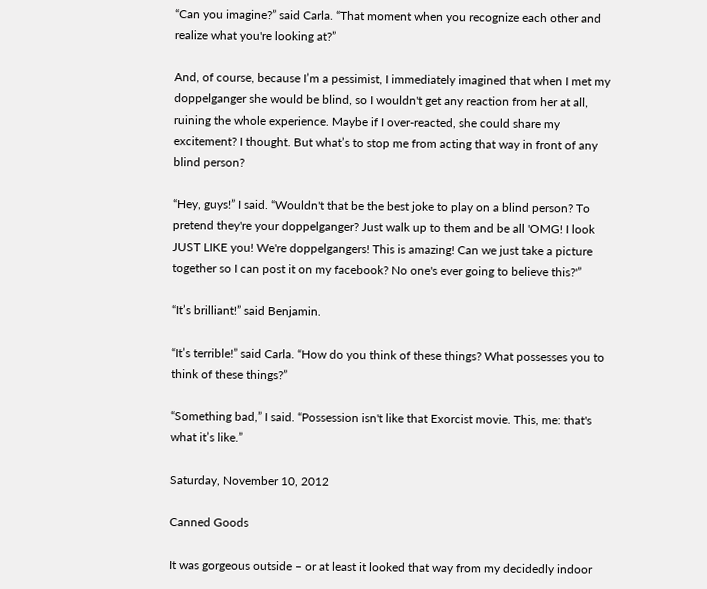“Can you imagine?” said Carla. “That moment when you recognize each other and realize what you're looking at?”

And, of course, because I’m a pessimist, I immediately imagined that when I met my doppelganger she would be blind, so I wouldn't get any reaction from her at all, ruining the whole experience. Maybe if I over-reacted, she could share my excitement? I thought. But what’s to stop me from acting that way in front of any blind person?

“Hey, guys!” I said. “Wouldn't that be the best joke to play on a blind person? To pretend they're your doppelganger? Just walk up to them and be all 'OMG! I look JUST LIKE you! We're doppelgangers! This is amazing! Can we just take a picture together so I can post it on my facebook? No one's ever going to believe this?'”

“It’s brilliant!” said Benjamin.

“It’s terrible!” said Carla. “How do you think of these things? What possesses you to think of these things?”

“Something bad,” I said. “Possession isn't like that Exorcist movie. This, me: that's what it’s like.”

Saturday, November 10, 2012

Canned Goods

It was gorgeous outside – or at least it looked that way from my decidedly indoor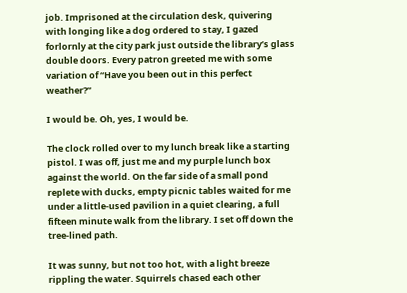job. Imprisoned at the circulation desk, quivering with longing like a dog ordered to stay, I gazed forlornly at the city park just outside the library’s glass double doors. Every patron greeted me with some variation of “Have you been out in this perfect weather?”

I would be. Oh, yes, I would be.

The clock rolled over to my lunch break like a starting pistol. I was off, just me and my purple lunch box against the world. On the far side of a small pond replete with ducks, empty picnic tables waited for me under a little-used pavilion in a quiet clearing, a full fifteen minute walk from the library. I set off down the tree-lined path.

It was sunny, but not too hot, with a light breeze rippling the water. Squirrels chased each other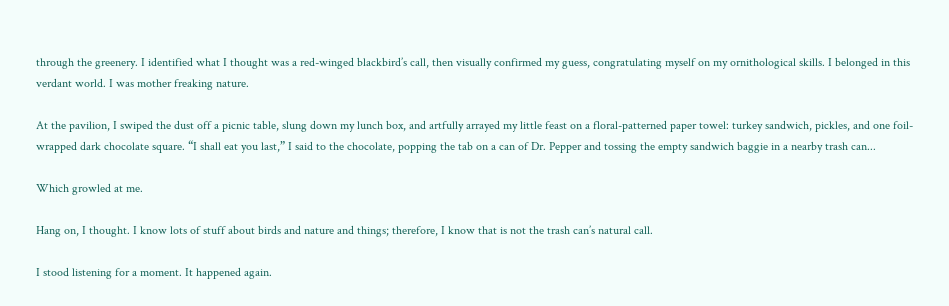through the greenery. I identified what I thought was a red-winged blackbird’s call, then visually confirmed my guess, congratulating myself on my ornithological skills. I belonged in this verdant world. I was mother freaking nature.

At the pavilion, I swiped the dust off a picnic table, slung down my lunch box, and artfully arrayed my little feast on a floral-patterned paper towel: turkey sandwich, pickles, and one foil-wrapped dark chocolate square. “I shall eat you last,” I said to the chocolate, popping the tab on a can of Dr. Pepper and tossing the empty sandwich baggie in a nearby trash can...

Which growled at me.

Hang on, I thought. I know lots of stuff about birds and nature and things; therefore, I know that is not the trash can’s natural call.

I stood listening for a moment. It happened again.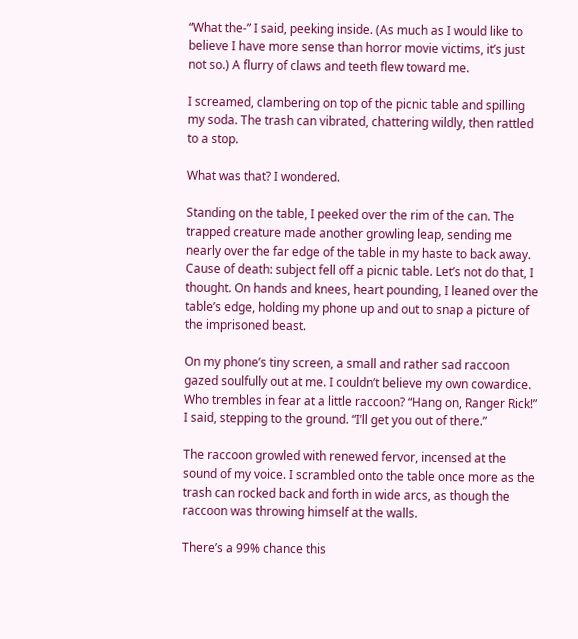“What the-” I said, peeking inside. (As much as I would like to believe I have more sense than horror movie victims, it’s just not so.) A flurry of claws and teeth flew toward me.

I screamed, clambering on top of the picnic table and spilling my soda. The trash can vibrated, chattering wildly, then rattled to a stop.

What was that? I wondered.

Standing on the table, I peeked over the rim of the can. The trapped creature made another growling leap, sending me nearly over the far edge of the table in my haste to back away. Cause of death: subject fell off a picnic table. Let’s not do that, I thought. On hands and knees, heart pounding, I leaned over the table’s edge, holding my phone up and out to snap a picture of the imprisoned beast.

On my phone’s tiny screen, a small and rather sad raccoon gazed soulfully out at me. I couldn’t believe my own cowardice. Who trembles in fear at a little raccoon? “Hang on, Ranger Rick!” I said, stepping to the ground. “I’ll get you out of there.”

The raccoon growled with renewed fervor, incensed at the sound of my voice. I scrambled onto the table once more as the trash can rocked back and forth in wide arcs, as though the raccoon was throwing himself at the walls.

There’s a 99% chance this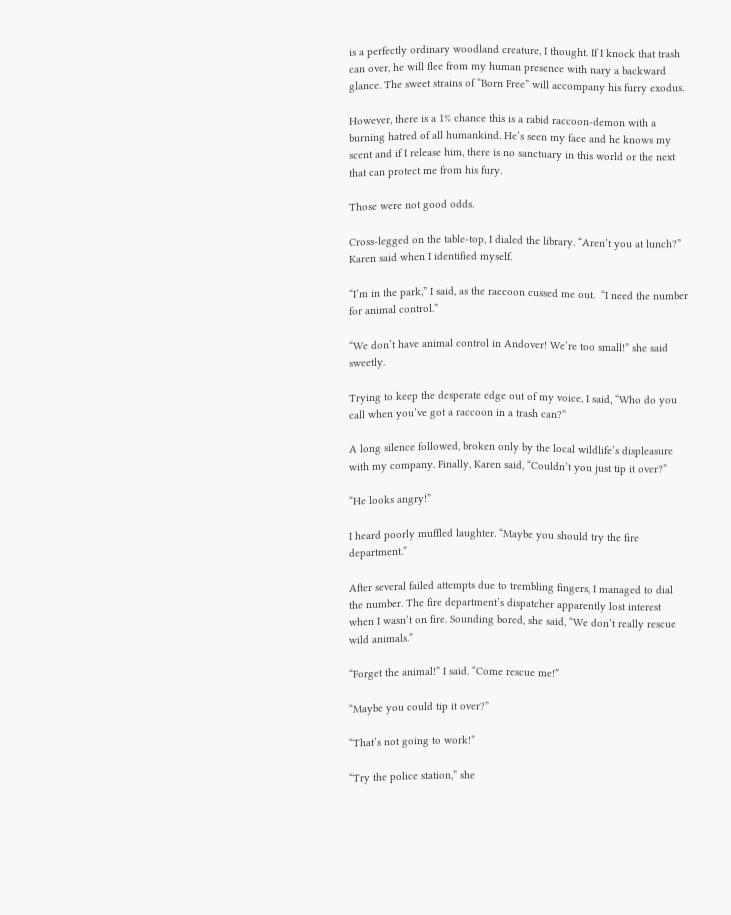is a perfectly ordinary woodland creature, I thought. If I knock that trash can over, he will flee from my human presence with nary a backward glance. The sweet strains of “Born Free” will accompany his furry exodus.

However, there is a 1% chance this is a rabid raccoon-demon with a burning hatred of all humankind. He’s seen my face and he knows my scent and if I release him, there is no sanctuary in this world or the next that can protect me from his fury.

Those were not good odds.

Cross-legged on the table-top, I dialed the library. “Aren’t you at lunch?” Karen said when I identified myself.

“I’m in the park,” I said, as the raccoon cussed me out.  “I need the number for animal control.”

“We don’t have animal control in Andover! We’re too small!” she said sweetly.

Trying to keep the desperate edge out of my voice, I said, “Who do you call when you’ve got a raccoon in a trash can?”

A long silence followed, broken only by the local wildlife’s displeasure with my company. Finally, Karen said, “Couldn’t you just tip it over?”

“He looks angry!”

I heard poorly muffled laughter. “Maybe you should try the fire department.”

After several failed attempts due to trembling fingers, I managed to dial the number. The fire department’s dispatcher apparently lost interest when I wasn’t on fire. Sounding bored, she said, “We don’t really rescue wild animals.”

“Forget the animal!” I said. “Come rescue me!”

“Maybe you could tip it over?”

“That’s not going to work!”

“Try the police station,” she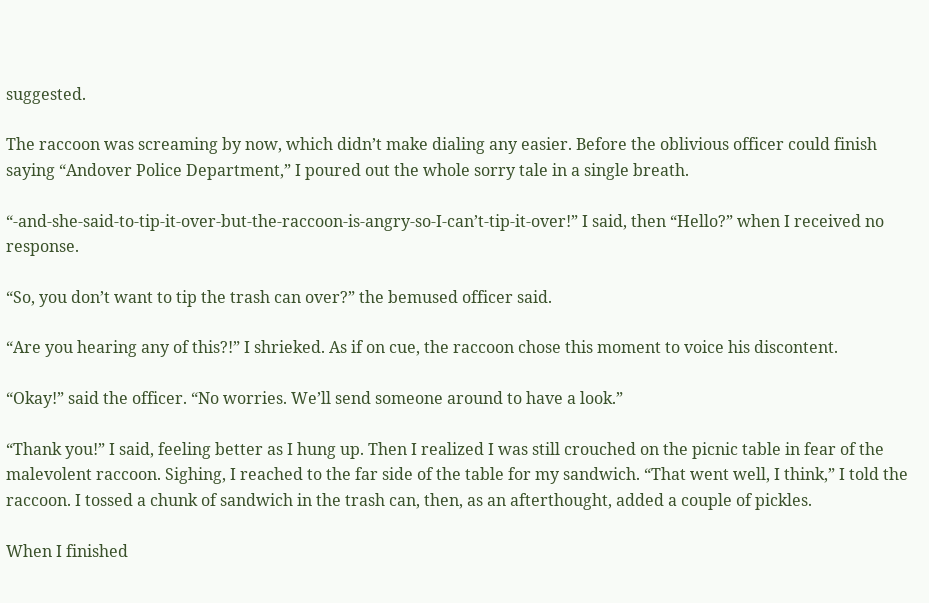suggested.

The raccoon was screaming by now, which didn’t make dialing any easier. Before the oblivious officer could finish saying “Andover Police Department,” I poured out the whole sorry tale in a single breath.

“-and-she-said-to-tip-it-over-but-the-raccoon-is-angry-so-I-can’t-tip-it-over!” I said, then “Hello?” when I received no response.

“So, you don’t want to tip the trash can over?” the bemused officer said.

“Are you hearing any of this?!” I shrieked. As if on cue, the raccoon chose this moment to voice his discontent.

“Okay!” said the officer. “No worries. We’ll send someone around to have a look.”

“Thank you!” I said, feeling better as I hung up. Then I realized I was still crouched on the picnic table in fear of the malevolent raccoon. Sighing, I reached to the far side of the table for my sandwich. “That went well, I think,” I told the raccoon. I tossed a chunk of sandwich in the trash can, then, as an afterthought, added a couple of pickles.

When I finished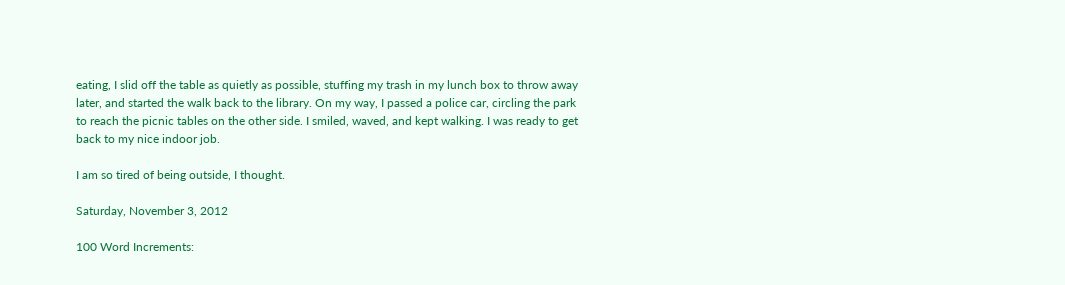eating, I slid off the table as quietly as possible, stuffing my trash in my lunch box to throw away later, and started the walk back to the library. On my way, I passed a police car, circling the park to reach the picnic tables on the other side. I smiled, waved, and kept walking. I was ready to get back to my nice indoor job.

I am so tired of being outside, I thought.

Saturday, November 3, 2012

100 Word Increments: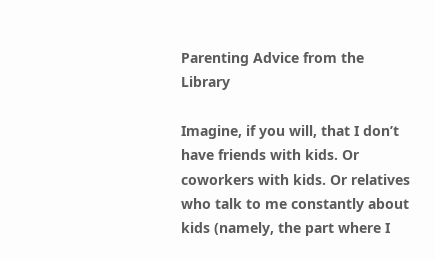Parenting Advice from the Library

Imagine, if you will, that I don’t have friends with kids. Or coworkers with kids. Or relatives who talk to me constantly about kids (namely, the part where I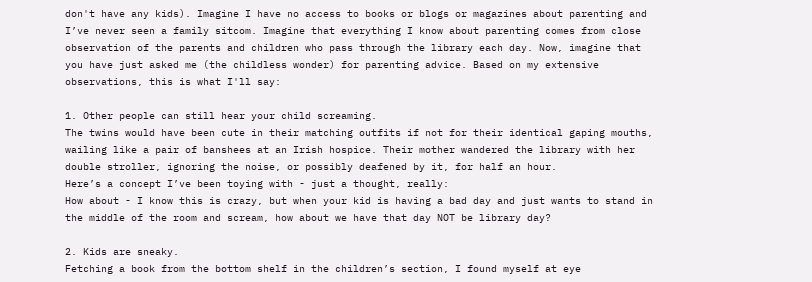don't have any kids). Imagine I have no access to books or blogs or magazines about parenting and I’ve never seen a family sitcom. Imagine that everything I know about parenting comes from close observation of the parents and children who pass through the library each day. Now, imagine that you have just asked me (the childless wonder) for parenting advice. Based on my extensive observations, this is what I'll say:

1. Other people can still hear your child screaming.
The twins would have been cute in their matching outfits if not for their identical gaping mouths, wailing like a pair of banshees at an Irish hospice. Their mother wandered the library with her double stroller, ignoring the noise, or possibly deafened by it, for half an hour.
Here’s a concept I’ve been toying with - just a thought, really:
How about - I know this is crazy, but when your kid is having a bad day and just wants to stand in the middle of the room and scream, how about we have that day NOT be library day?

2. Kids are sneaky.
Fetching a book from the bottom shelf in the children’s section, I found myself at eye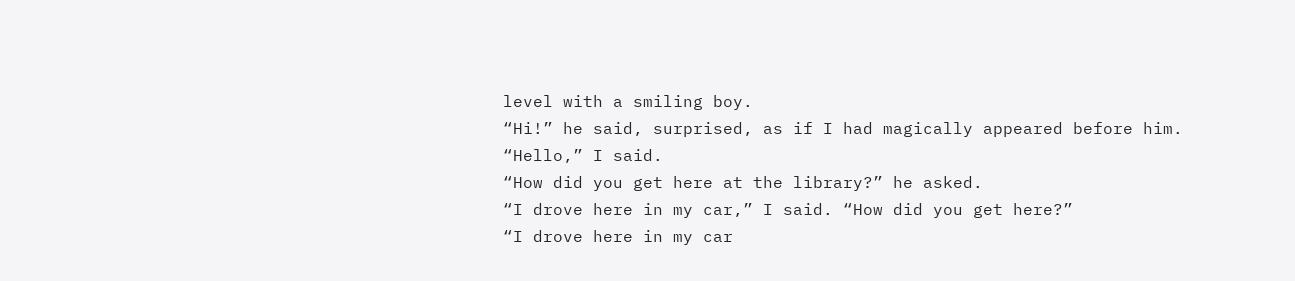level with a smiling boy.
“Hi!” he said, surprised, as if I had magically appeared before him.
“Hello,” I said.
“How did you get here at the library?” he asked.
“I drove here in my car,” I said. “How did you get here?”
“I drove here in my car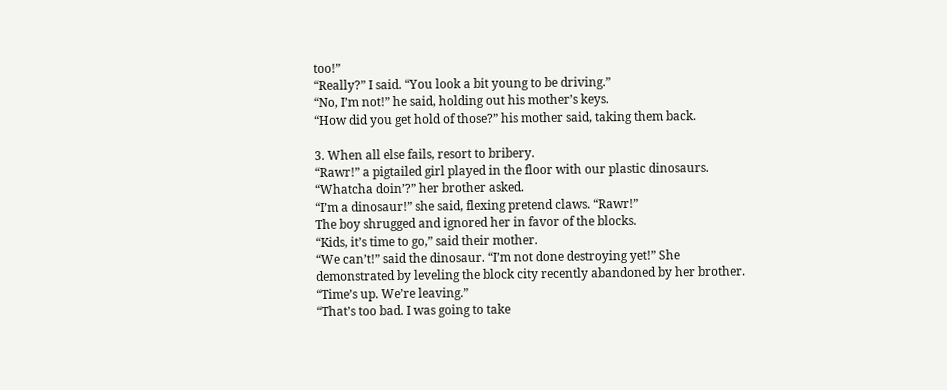too!”
“Really?” I said. “You look a bit young to be driving.”
“No, I’m not!” he said, holding out his mother’s keys.
“How did you get hold of those?” his mother said, taking them back.

3. When all else fails, resort to bribery.
“Rawr!” a pigtailed girl played in the floor with our plastic dinosaurs.
“Whatcha doin’?” her brother asked.
“I’m a dinosaur!” she said, flexing pretend claws. “Rawr!”
The boy shrugged and ignored her in favor of the blocks.
“Kids, it’s time to go,” said their mother.
“We can’t!” said the dinosaur. “I’m not done destroying yet!” She demonstrated by leveling the block city recently abandoned by her brother.
“Time’s up. We’re leaving.”
“That’s too bad. I was going to take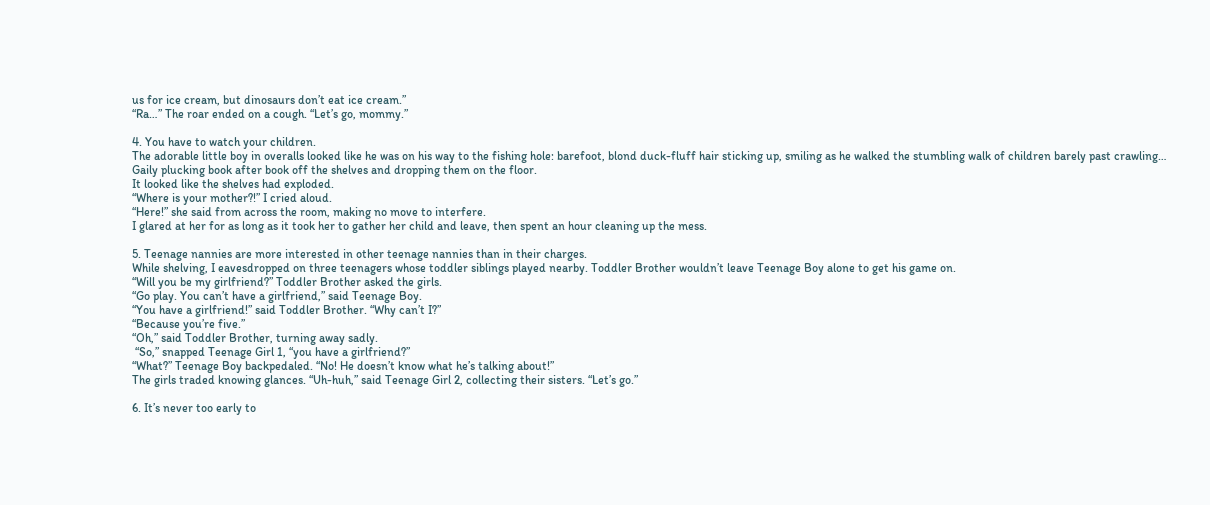us for ice cream, but dinosaurs don’t eat ice cream.”
“Ra…” The roar ended on a cough. “Let’s go, mommy.”

4. You have to watch your children.
The adorable little boy in overalls looked like he was on his way to the fishing hole: barefoot, blond duck-fluff hair sticking up, smiling as he walked the stumbling walk of children barely past crawling…
Gaily plucking book after book off the shelves and dropping them on the floor.
It looked like the shelves had exploded.
“Where is your mother?!” I cried aloud.
“Here!” she said from across the room, making no move to interfere.
I glared at her for as long as it took her to gather her child and leave, then spent an hour cleaning up the mess.

5. Teenage nannies are more interested in other teenage nannies than in their charges.
While shelving, I eavesdropped on three teenagers whose toddler siblings played nearby. Toddler Brother wouldn’t leave Teenage Boy alone to get his game on.
“Will you be my girlfriend?” Toddler Brother asked the girls.
“Go play. You can’t have a girlfriend,” said Teenage Boy.
“You have a girlfriend!” said Toddler Brother. “Why can’t I?”
“Because you’re five.”
“Oh,” said Toddler Brother, turning away sadly.
 “So,” snapped Teenage Girl 1, “you have a girlfriend?”
“What?” Teenage Boy backpedaled. “No! He doesn’t know what he’s talking about!”
The girls traded knowing glances. “Uh-huh,” said Teenage Girl 2, collecting their sisters. “Let’s go.”

6. It’s never too early to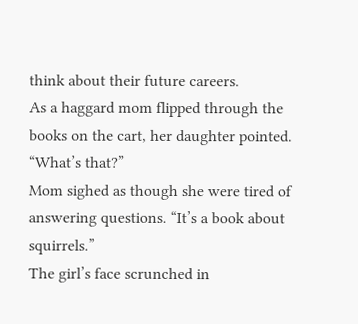think about their future careers.
As a haggard mom flipped through the books on the cart, her daughter pointed. “What’s that?”
Mom sighed as though she were tired of answering questions. “It’s a book about squirrels.”
The girl’s face scrunched in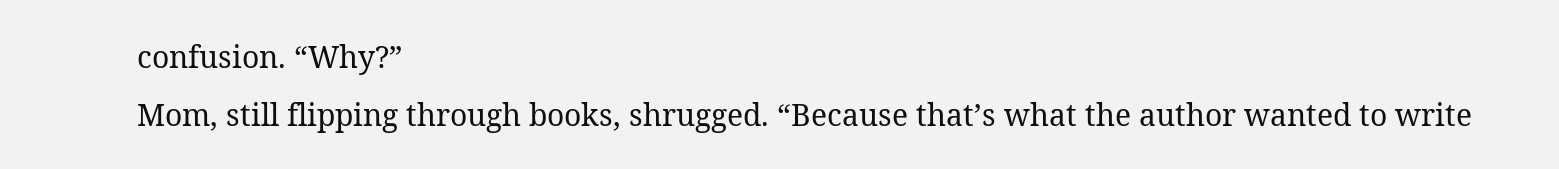confusion. “Why?”
Mom, still flipping through books, shrugged. “Because that’s what the author wanted to write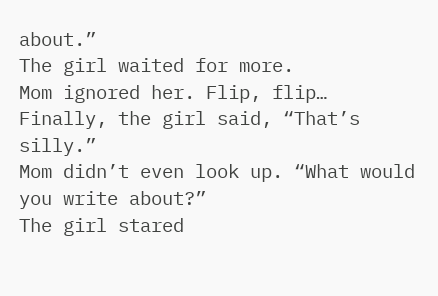about.”
The girl waited for more.
Mom ignored her. Flip, flip…
Finally, the girl said, “That’s silly.”
Mom didn’t even look up. “What would you write about?”
The girl stared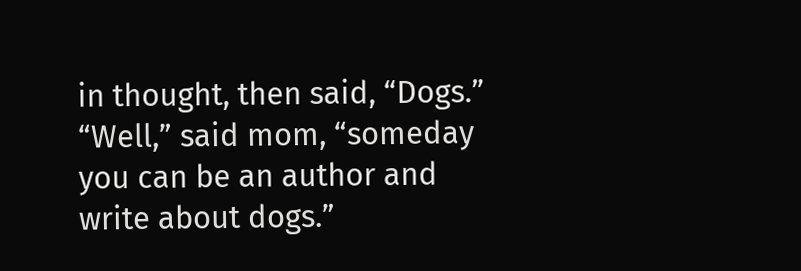in thought, then said, “Dogs.”
“Well,” said mom, “someday you can be an author and write about dogs.”